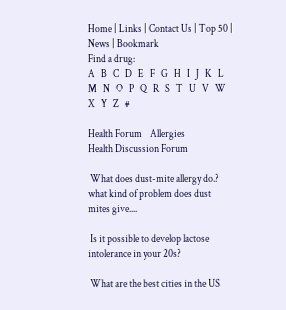Home | Links | Contact Us | Top 50 | News | Bookmark
Find a drug:
A   B   C   D   E   F   G   H   I   J   K   L   M   N   O   P   Q   R   S   T   U   V   W   X   Y   Z   #

Health Forum    Allergies
Health Discussion Forum

 What does dust-mite allergy do.?
what kind of problem does dust mites give....

 Is it possible to develop lactose intolerance in your 20s?

 What are the best cities in the US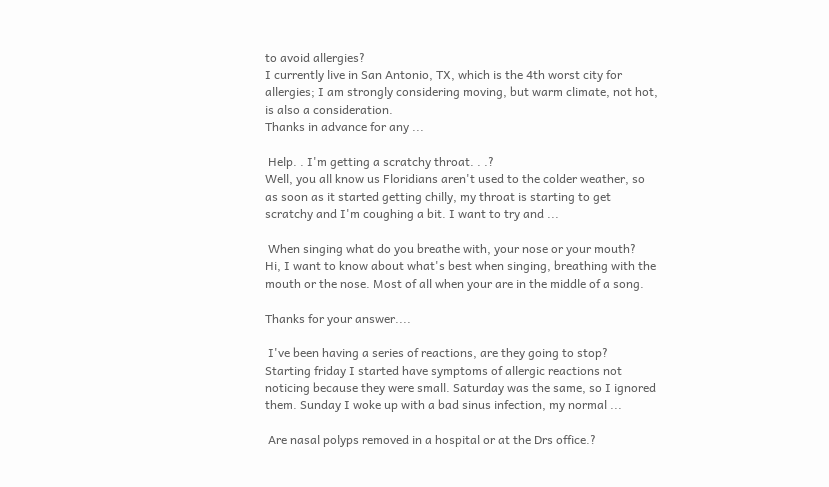to avoid allergies?
I currently live in San Antonio, TX, which is the 4th worst city for allergies; I am strongly considering moving, but warm climate, not hot, is also a consideration.
Thanks in advance for any ...

 Help. . I'm getting a scratchy throat. . .?
Well, you all know us Floridians aren't used to the colder weather, so as soon as it started getting chilly, my throat is starting to get scratchy and I'm coughing a bit. I want to try and ...

 When singing what do you breathe with, your nose or your mouth?
Hi, I want to know about what's best when singing, breathing with the mouth or the nose. Most of all when your are in the middle of a song.

Thanks for your answer....

 I've been having a series of reactions, are they going to stop?
Starting friday I started have symptoms of allergic reactions not noticing because they were small. Saturday was the same, so I ignored them. Sunday I woke up with a bad sinus infection, my normal ...

 Are nasal polyps removed in a hospital or at the Drs office.?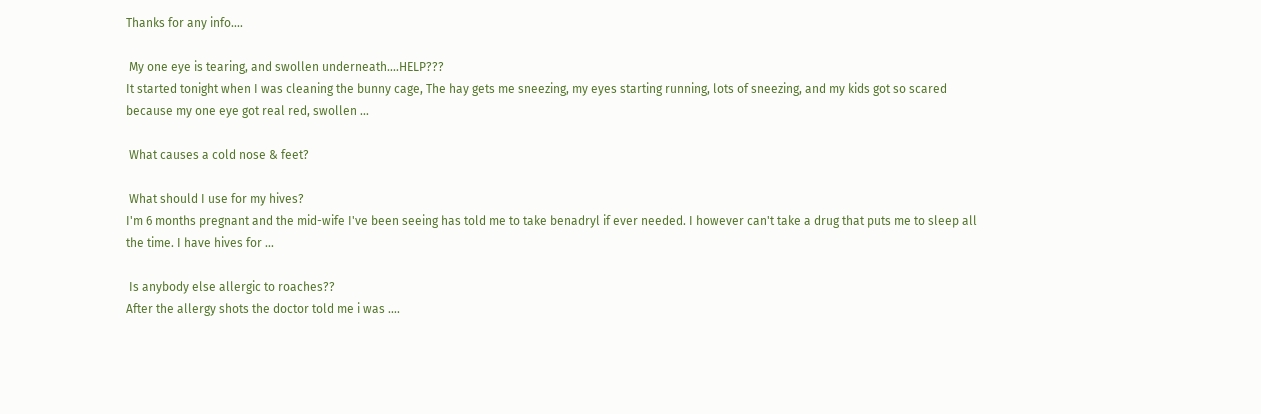Thanks for any info....

 My one eye is tearing, and swollen underneath....HELP???
It started tonight when I was cleaning the bunny cage, The hay gets me sneezing, my eyes starting running, lots of sneezing, and my kids got so scared because my one eye got real red, swollen ...

 What causes a cold nose & feet?

 What should I use for my hives?
I'm 6 months pregnant and the mid-wife I've been seeing has told me to take benadryl if ever needed. I however can't take a drug that puts me to sleep all the time. I have hives for ...

 Is anybody else allergic to roaches??
After the allergy shots the doctor told me i was ....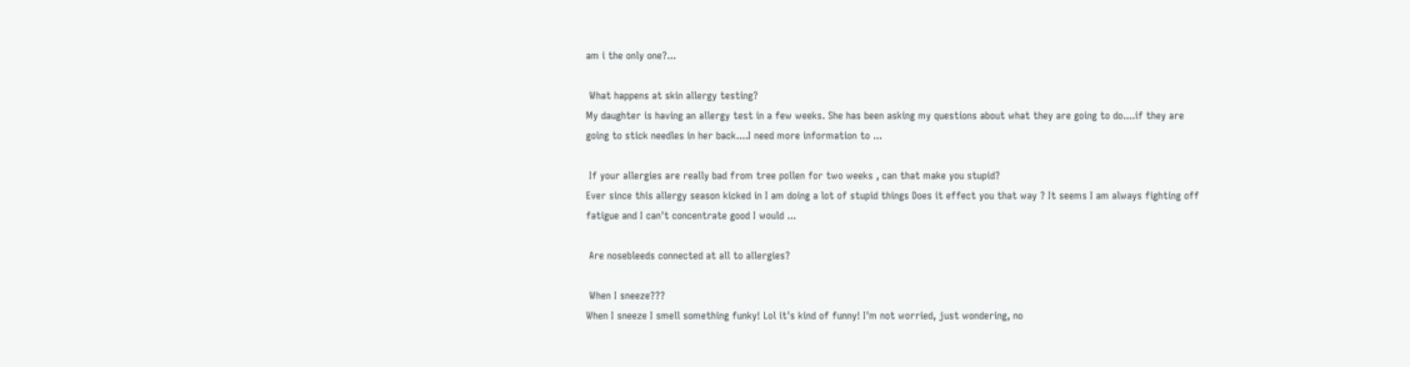am i the only one?...

 What happens at skin allergy testing?
My daughter is having an allergy test in a few weeks. She has been asking my questions about what they are going to do....if they are going to stick needles in her back....I need more information to ...

 If your allergies are really bad from tree pollen for two weeks , can that make you stupid?
Ever since this allergy season kicked in I am doing a lot of stupid things Does it effect you that way ? It seems I am always fighting off fatigue and I can't concentrate good I would ...

 Are nosebleeds connected at all to allergies?

 When I sneeze???
When I sneeze I smell something funky! Lol it's kind of funny! I'm not worried, just wondering, no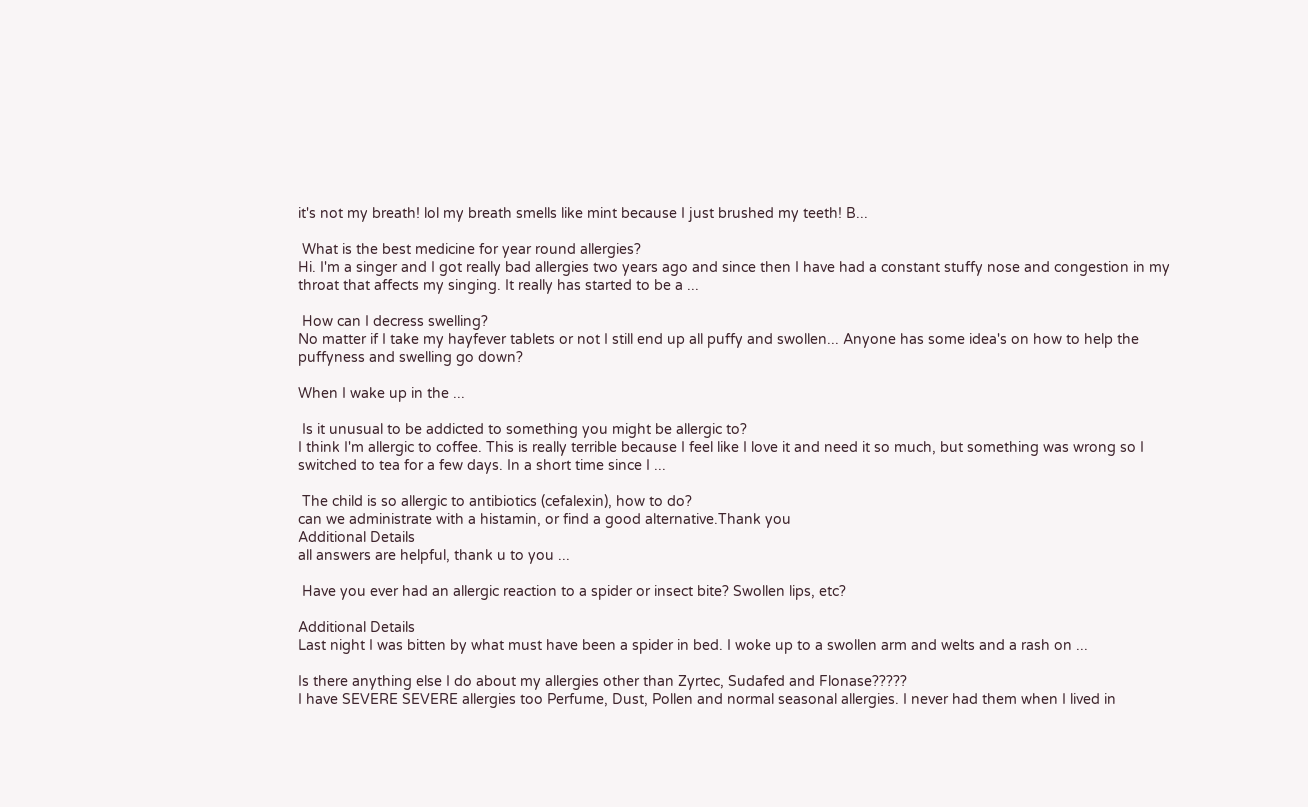it's not my breath! lol my breath smells like mint because I just brushed my teeth! B...

 What is the best medicine for year round allergies?
Hi. I'm a singer and I got really bad allergies two years ago and since then I have had a constant stuffy nose and congestion in my throat that affects my singing. It really has started to be a ...

 How can I decress swelling?
No matter if I take my hayfever tablets or not I still end up all puffy and swollen... Anyone has some idea's on how to help the puffyness and swelling go down?

When I wake up in the ...

 Is it unusual to be addicted to something you might be allergic to?
I think I'm allergic to coffee. This is really terrible because I feel like I love it and need it so much, but something was wrong so I switched to tea for a few days. In a short time since I ...

 The child is so allergic to antibiotics (cefalexin), how to do?
can we administrate with a histamin, or find a good alternative.Thank you
Additional Details
all answers are helpful, thank u to you ...

 Have you ever had an allergic reaction to a spider or insect bite? Swollen lips, etc?

Additional Details
Last night I was bitten by what must have been a spider in bed. I woke up to a swollen arm and welts and a rash on ...

Is there anything else I do about my allergies other than Zyrtec, Sudafed and Flonase?????
I have SEVERE SEVERE allergies too Perfume, Dust, Pollen and normal seasonal allergies. I never had them when I lived in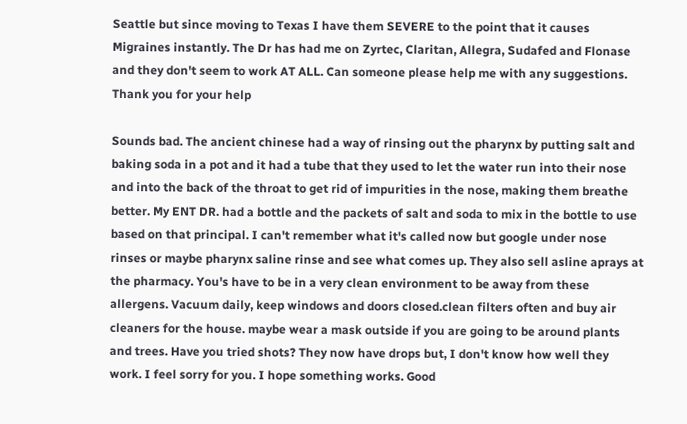Seattle but since moving to Texas I have them SEVERE to the point that it causes Migraines instantly. The Dr has had me on Zyrtec, Claritan, Allegra, Sudafed and Flonase and they don't seem to work AT ALL. Can someone please help me with any suggestions. Thank you for your help

Sounds bad. The ancient chinese had a way of rinsing out the pharynx by putting salt and baking soda in a pot and it had a tube that they used to let the water run into their nose and into the back of the throat to get rid of impurities in the nose, making them breathe better. My ENT DR. had a bottle and the packets of salt and soda to mix in the bottle to use based on that principal. I can't remember what it's called now but google under nose rinses or maybe pharynx saline rinse and see what comes up. They also sell asline aprays at the pharmacy. You's have to be in a very clean environment to be away from these allergens. Vacuum daily, keep windows and doors closed.clean filters often and buy air cleaners for the house. maybe wear a mask outside if you are going to be around plants and trees. Have you tried shots? They now have drops but, I don't know how well they work. I feel sorry for you. I hope something works. Good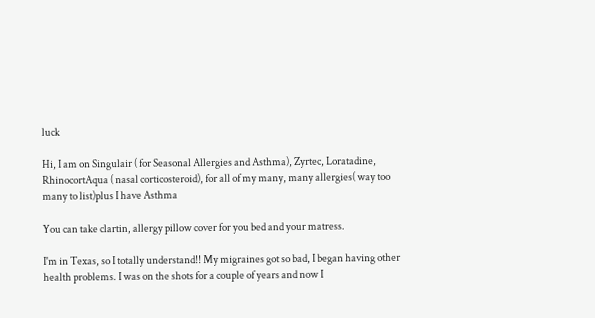luck

Hi, I am on Singulair ( for Seasonal Allergies and Asthma), Zyrtec, Loratadine, RhinocortAqua ( nasal corticosteroid), for all of my many, many allergies( way too many to list)plus I have Asthma

You can take clartin, allergy pillow cover for you bed and your matress.

I'm in Texas, so I totally understand!! My migraines got so bad, I began having other health problems. I was on the shots for a couple of years and now I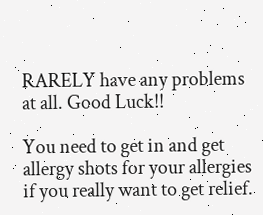RARELY have any problems at all. Good Luck!!

You need to get in and get allergy shots for your allergies if you really want to get relief.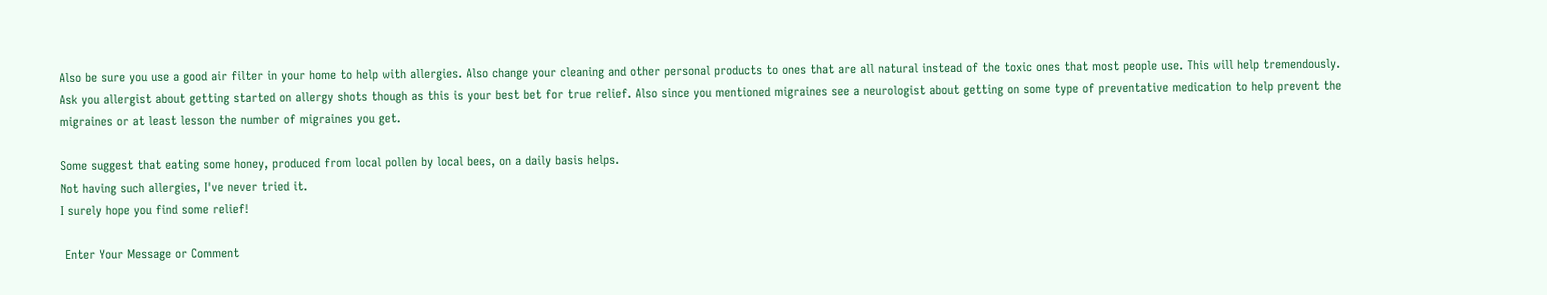Also be sure you use a good air filter in your home to help with allergies. Also change your cleaning and other personal products to ones that are all natural instead of the toxic ones that most people use. This will help tremendously. Ask you allergist about getting started on allergy shots though as this is your best bet for true relief. Also since you mentioned migraines see a neurologist about getting on some type of preventative medication to help prevent the migraines or at least lesson the number of migraines you get.

Some suggest that eating some honey, produced from local pollen by local bees, on a daily basis helps.
Not having such allergies, I've never tried it.
I surely hope you find some relief!

 Enter Your Message or Comment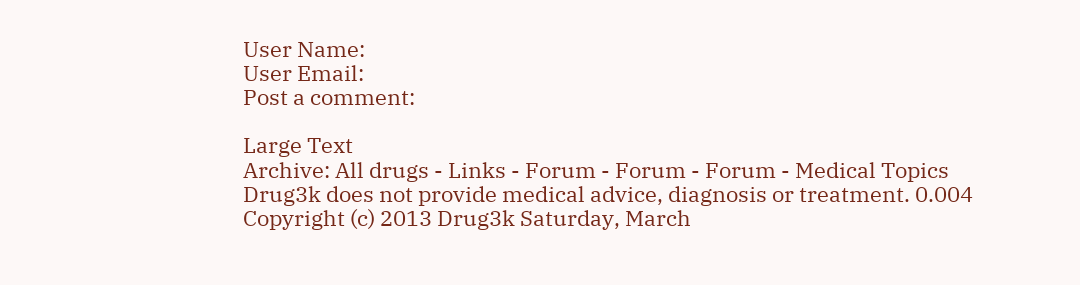User Name:
User Email:
Post a comment:

Large Text
Archive: All drugs - Links - Forum - Forum - Forum - Medical Topics
Drug3k does not provide medical advice, diagnosis or treatment. 0.004
Copyright (c) 2013 Drug3k Saturday, March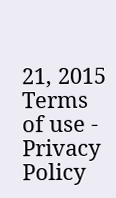21, 2015
Terms of use - Privacy Policy